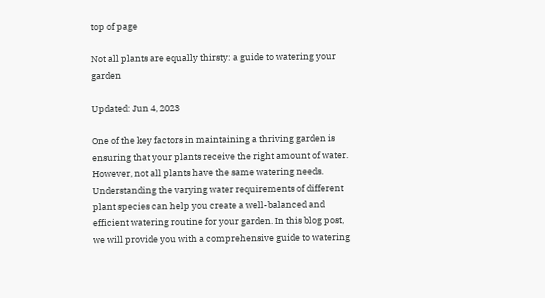top of page

Not all plants are equally thirsty: a guide to watering your garden

Updated: Jun 4, 2023

One of the key factors in maintaining a thriving garden is ensuring that your plants receive the right amount of water. However, not all plants have the same watering needs. Understanding the varying water requirements of different plant species can help you create a well-balanced and efficient watering routine for your garden. In this blog post, we will provide you with a comprehensive guide to watering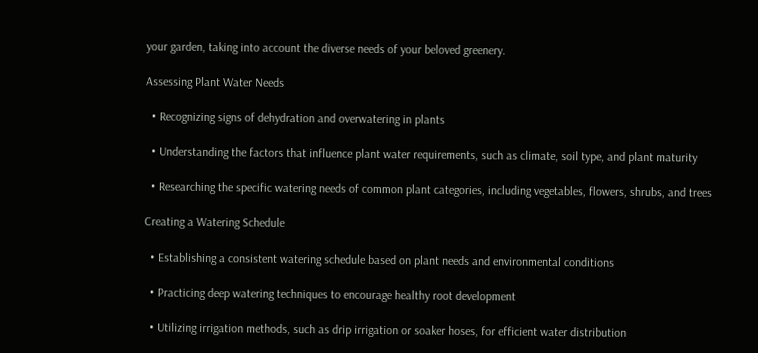your garden, taking into account the diverse needs of your beloved greenery.

Assessing Plant Water Needs

  • Recognizing signs of dehydration and overwatering in plants

  • Understanding the factors that influence plant water requirements, such as climate, soil type, and plant maturity

  • Researching the specific watering needs of common plant categories, including vegetables, flowers, shrubs, and trees

Creating a Watering Schedule

  • Establishing a consistent watering schedule based on plant needs and environmental conditions

  • Practicing deep watering techniques to encourage healthy root development

  • Utilizing irrigation methods, such as drip irrigation or soaker hoses, for efficient water distribution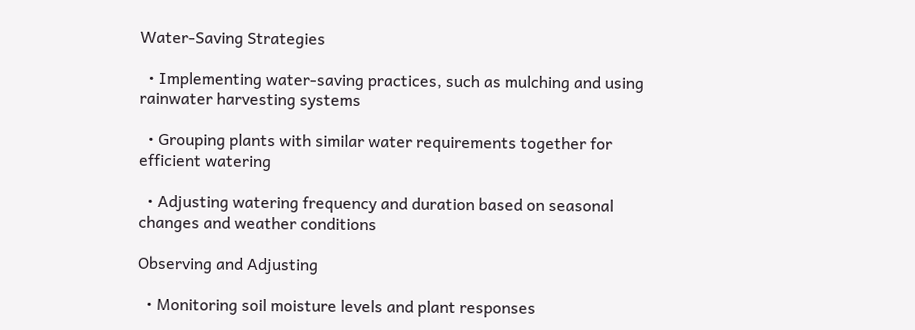Water-Saving Strategies

  • Implementing water-saving practices, such as mulching and using rainwater harvesting systems

  • Grouping plants with similar water requirements together for efficient watering

  • Adjusting watering frequency and duration based on seasonal changes and weather conditions

Observing and Adjusting

  • Monitoring soil moisture levels and plant responses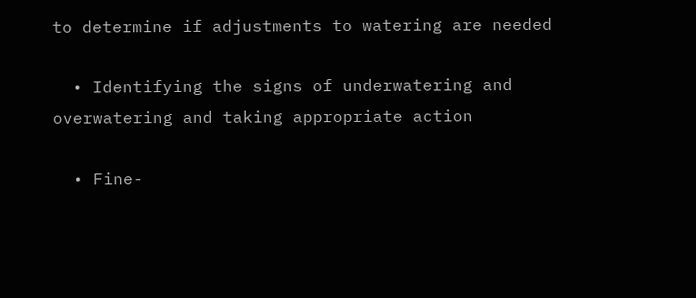to determine if adjustments to watering are needed

  • Identifying the signs of underwatering and overwatering and taking appropriate action

  • Fine-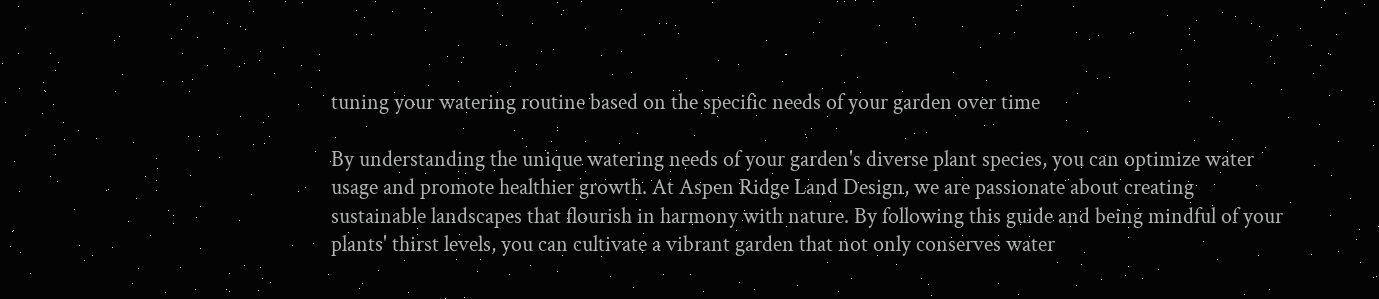tuning your watering routine based on the specific needs of your garden over time

By understanding the unique watering needs of your garden's diverse plant species, you can optimize water usage and promote healthier growth. At Aspen Ridge Land Design, we are passionate about creating sustainable landscapes that flourish in harmony with nature. By following this guide and being mindful of your plants' thirst levels, you can cultivate a vibrant garden that not only conserves water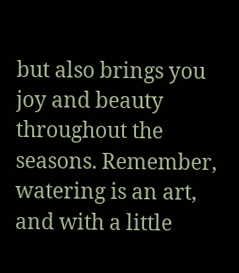but also brings you joy and beauty throughout the seasons. Remember, watering is an art, and with a little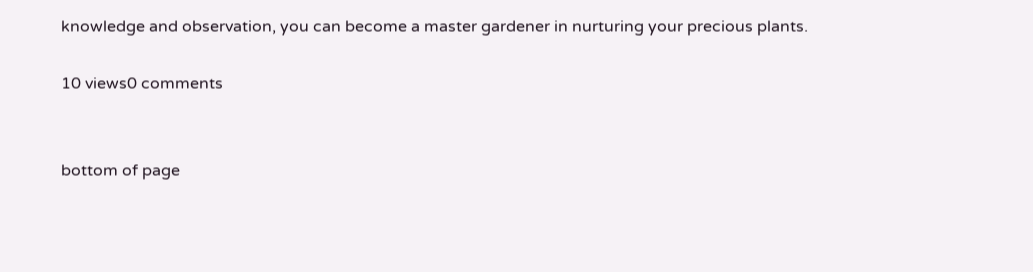knowledge and observation, you can become a master gardener in nurturing your precious plants.

10 views0 comments


bottom of page